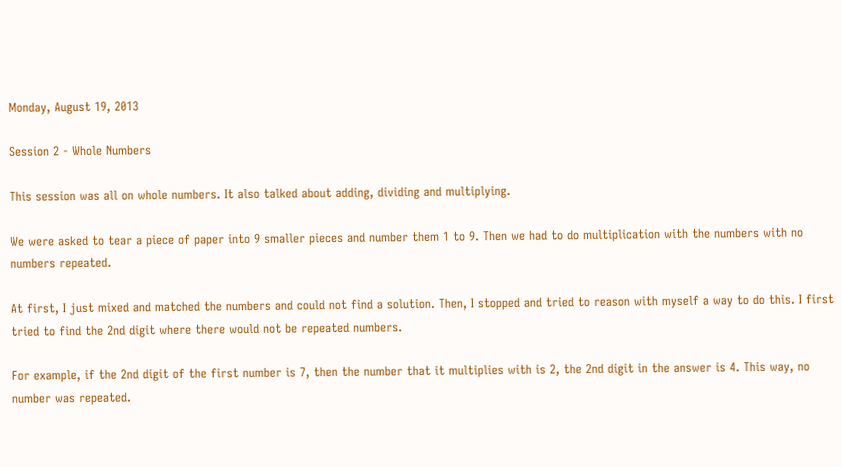Monday, August 19, 2013

Session 2 - Whole Numbers

This session was all on whole numbers. It also talked about adding, dividing and multiplying.

We were asked to tear a piece of paper into 9 smaller pieces and number them 1 to 9. Then we had to do multiplication with the numbers with no numbers repeated.

At first, I just mixed and matched the numbers and could not find a solution. Then, I stopped and tried to reason with myself a way to do this. I first tried to find the 2nd digit where there would not be repeated numbers.

For example, if the 2nd digit of the first number is 7, then the number that it multiplies with is 2, the 2nd digit in the answer is 4. This way, no number was repeated.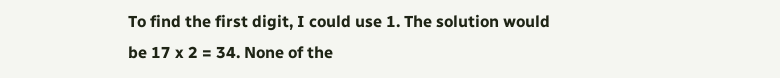To find the first digit, I could use 1. The solution would be 17 x 2 = 34. None of the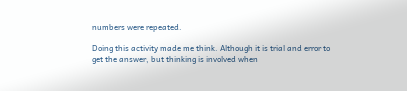numbers were repeated.

Doing this activity made me think. Although it is trial and error to get the answer, but thinking is involved when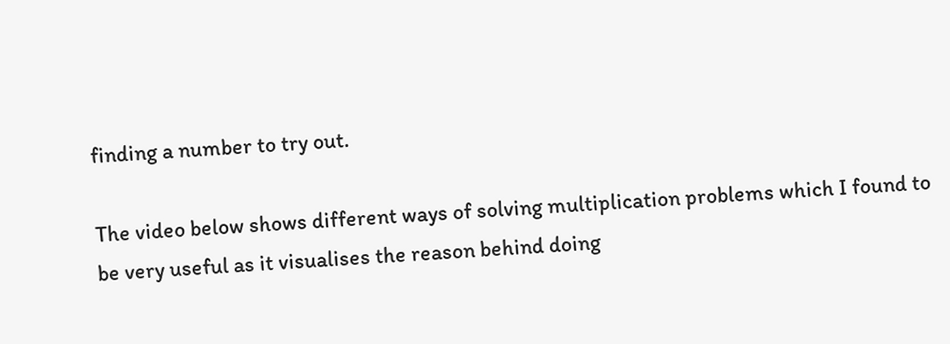finding a number to try out.

The video below shows different ways of solving multiplication problems which I found to be very useful as it visualises the reason behind doing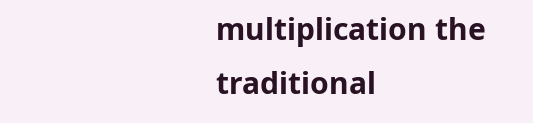multiplication the traditional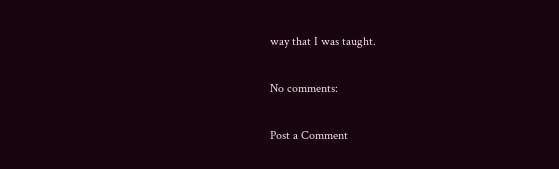way that I was taught.

No comments:

Post a Comment